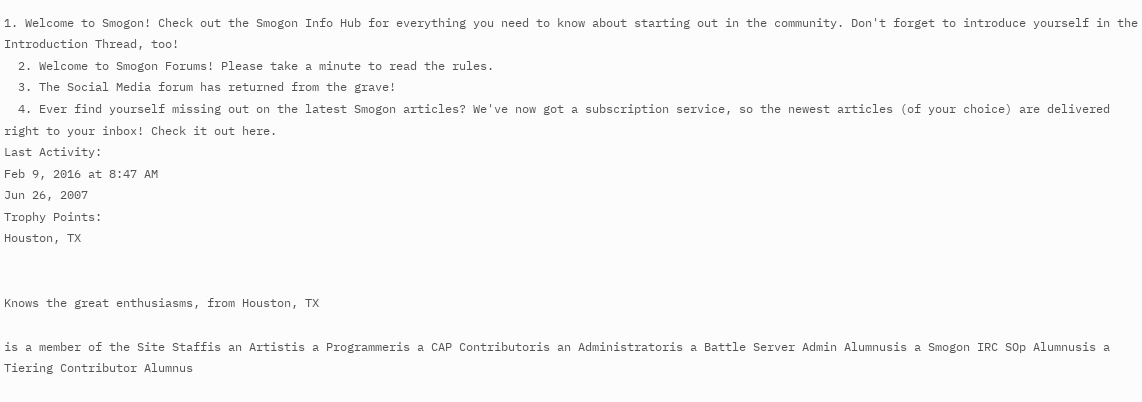1. Welcome to Smogon! Check out the Smogon Info Hub for everything you need to know about starting out in the community. Don't forget to introduce yourself in the Introduction Thread, too!
  2. Welcome to Smogon Forums! Please take a minute to read the rules.
  3. The Social Media forum has returned from the grave!
  4. Ever find yourself missing out on the latest Smogon articles? We've now got a subscription service, so the newest articles (of your choice) are delivered right to your inbox! Check it out here.
Last Activity:
Feb 9, 2016 at 8:47 AM
Jun 26, 2007
Trophy Points:
Houston, TX


Knows the great enthusiasms, from Houston, TX

is a member of the Site Staffis an Artistis a Programmeris a CAP Contributoris an Administratoris a Battle Server Admin Alumnusis a Smogon IRC SOp Alumnusis a Tiering Contributor Alumnus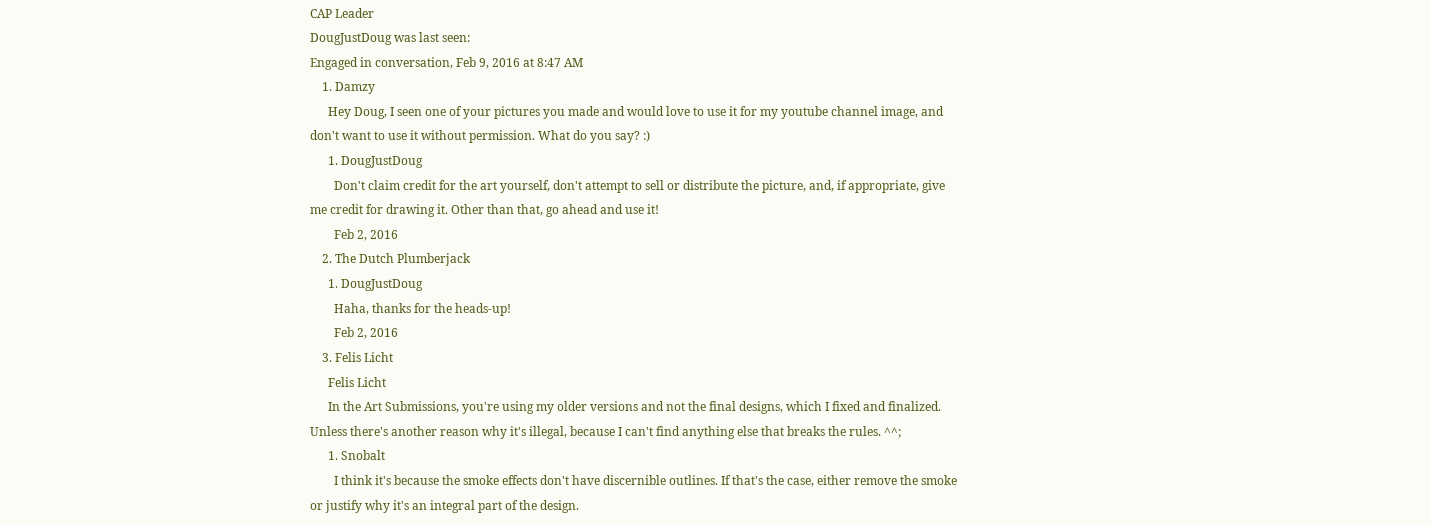CAP Leader
DougJustDoug was last seen:
Engaged in conversation, Feb 9, 2016 at 8:47 AM
    1. Damzy
      Hey Doug, I seen one of your pictures you made and would love to use it for my youtube channel image, and don't want to use it without permission. What do you say? :)
      1. DougJustDoug
        Don't claim credit for the art yourself, don't attempt to sell or distribute the picture, and, if appropriate, give me credit for drawing it. Other than that, go ahead and use it!
        Feb 2, 2016
    2. The Dutch Plumberjack
      1. DougJustDoug
        Haha, thanks for the heads-up!
        Feb 2, 2016
    3. Felis Licht
      Felis Licht
      In the Art Submissions, you're using my older versions and not the final designs, which I fixed and finalized. Unless there's another reason why it's illegal, because I can't find anything else that breaks the rules. ^^;
      1. Snobalt
        I think it's because the smoke effects don't have discernible outlines. If that's the case, either remove the smoke or justify why it's an integral part of the design.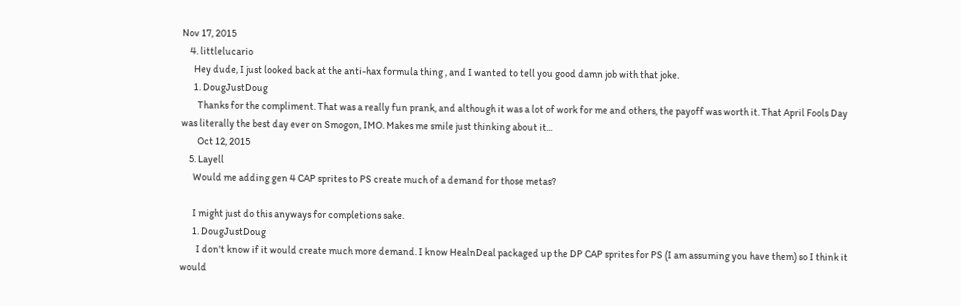Nov 17, 2015
    4. littlelucario
      Hey dude, I just looked back at the anti-hax formula thing , and I wanted to tell you good damn job with that joke.
      1. DougJustDoug
        Thanks for the compliment. That was a really fun prank, and although it was a lot of work for me and others, the payoff was worth it. That April Fools Day was literally the best day ever on Smogon, IMO. Makes me smile just thinking about it...
        Oct 12, 2015
    5. Layell
      Would me adding gen 4 CAP sprites to PS create much of a demand for those metas?

      I might just do this anyways for completions sake.
      1. DougJustDoug
        I don't know if it would create much more demand. I know HealnDeal packaged up the DP CAP sprites for PS (I am assuming you have them) so I think it would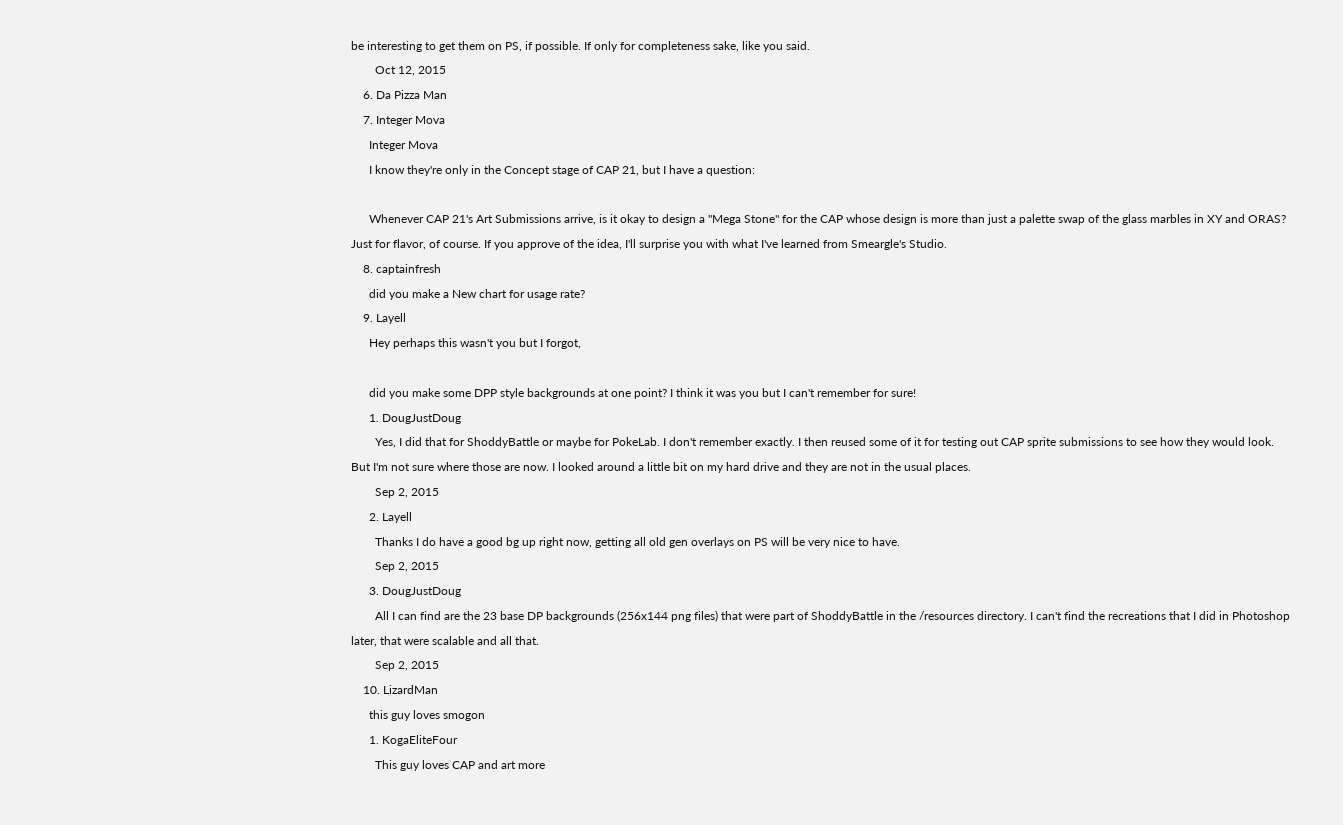be interesting to get them on PS, if possible. If only for completeness sake, like you said.
        Oct 12, 2015
    6. Da Pizza Man
    7. Integer Mova
      Integer Mova
      I know they're only in the Concept stage of CAP 21, but I have a question:

      Whenever CAP 21's Art Submissions arrive, is it okay to design a "Mega Stone" for the CAP whose design is more than just a palette swap of the glass marbles in XY and ORAS? Just for flavor, of course. If you approve of the idea, I'll surprise you with what I've learned from Smeargle's Studio.
    8. captainfresh
      did you make a New chart for usage rate?
    9. Layell
      Hey perhaps this wasn't you but I forgot,

      did you make some DPP style backgrounds at one point? I think it was you but I can't remember for sure!
      1. DougJustDoug
        Yes, I did that for ShoddyBattle or maybe for PokeLab. I don't remember exactly. I then reused some of it for testing out CAP sprite submissions to see how they would look. But I'm not sure where those are now. I looked around a little bit on my hard drive and they are not in the usual places.
        Sep 2, 2015
      2. Layell
        Thanks I do have a good bg up right now, getting all old gen overlays on PS will be very nice to have.
        Sep 2, 2015
      3. DougJustDoug
        All I can find are the 23 base DP backgrounds (256x144 png files) that were part of ShoddyBattle in the /resources directory. I can't find the recreations that I did in Photoshop later, that were scalable and all that.
        Sep 2, 2015
    10. LizardMan
      this guy loves smogon
      1. KogaEliteFour
        This guy loves CAP and art more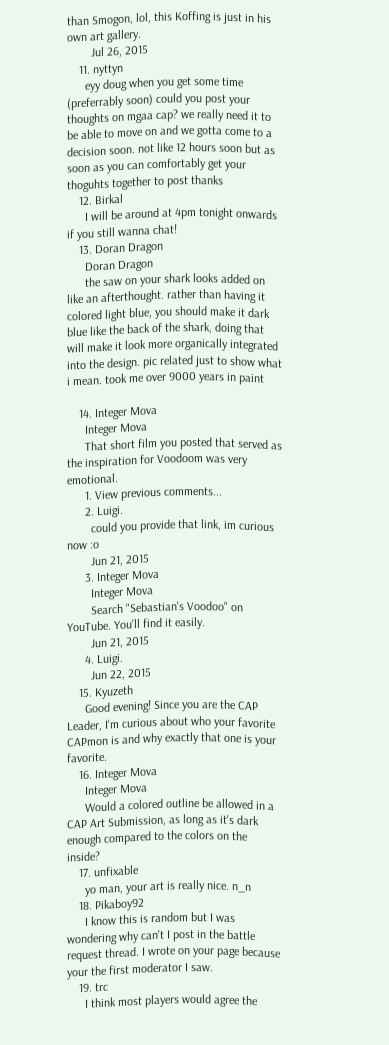than Smogon, lol, this Koffing is just in his own art gallery.
        Jul 26, 2015
    11. nyttyn
      eyy doug when you get some time (preferrably soon) could you post your thoughts on mgaa cap? we really need it to be able to move on and we gotta come to a decision soon. not like 12 hours soon but as soon as you can comfortably get your thoguhts together to post thanks
    12. Birkal
      I will be around at 4pm tonight onwards if you still wanna chat!
    13. Doran Dragon
      Doran Dragon
      the saw on your shark looks added on like an afterthought. rather than having it colored light blue, you should make it dark blue like the back of the shark, doing that will make it look more organically integrated into the design. pic related just to show what i mean. took me over 9000 years in paint

    14. Integer Mova
      Integer Mova
      That short film you posted that served as the inspiration for Voodoom was very emotional.
      1. View previous comments...
      2. Luigi.
        could you provide that link, im curious now :o
        Jun 21, 2015
      3. Integer Mova
        Integer Mova
        Search "Sebastian's Voodoo" on YouTube. You'll find it easily.
        Jun 21, 2015
      4. Luigi.
        Jun 22, 2015
    15. Kyuzeth
      Good evening! Since you are the CAP Leader, I'm curious about who your favorite CAPmon is and why exactly that one is your favorite.
    16. Integer Mova
      Integer Mova
      Would a colored outline be allowed in a CAP Art Submission, as long as it's dark enough compared to the colors on the inside?
    17. unfixable
      yo man, your art is really nice. n_n
    18. Pikaboy92
      I know this is random but I was wondering why can't I post in the battle request thread. I wrote on your page because your the first moderator I saw.
    19. trc
      I think most players would agree the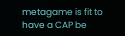metagame is fit to have a CAP be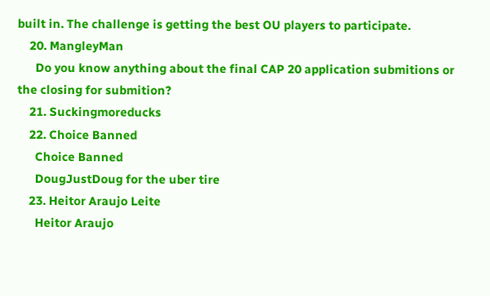built in. The challenge is getting the best OU players to participate.
    20. MangleyMan
      Do you know anything about the final CAP 20 application submitions or the closing for submition?
    21. Suckingmoreducks
    22. Choice Banned
      Choice Banned
      DougJustDoug for the uber tire
    23. Heitor Araujo Leite
      Heitor Araujo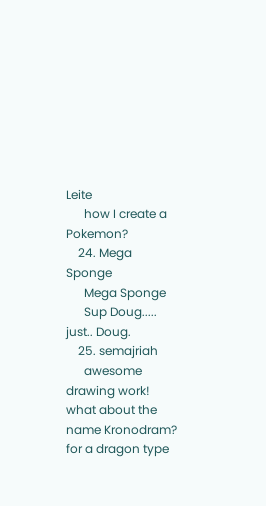Leite
      how I create a Pokemon?
    24. Mega Sponge
      Mega Sponge
      Sup Doug..... just.. Doug.
    25. semajriah
      awesome drawing work! what about the name Kronodram? for a dragon type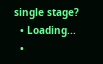single stage?
  • Loading...
  •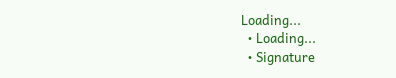Loading...
  • Loading...
  • Signature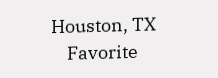Houston, TX
    Favorite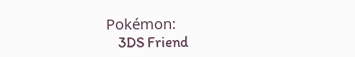Pokémon:
    3DS Friend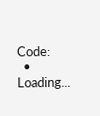Code:
  • Loading...